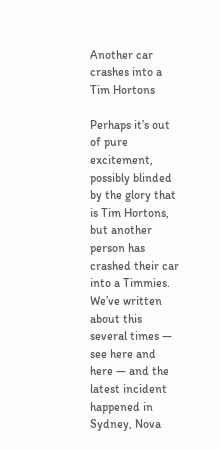Another car crashes into a Tim Hortons

Perhaps it’s out of pure excitement, possibly blinded by the glory that is Tim Hortons, but another person has crashed their car into a Timmies. We’ve written about this several times — see here and here — and the latest incident happened in Sydney, Nova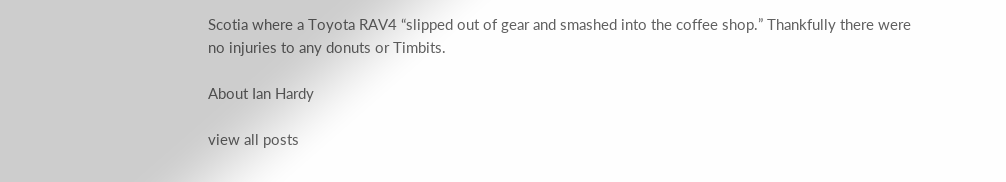Scotia where a Toyota RAV4 “slipped out of gear and smashed into the coffee shop.” Thankfully there were no injuries to any donuts or Timbits.

About Ian Hardy

view all posts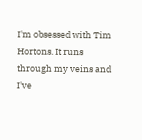I'm obsessed with Tim Hortons. It runs through my veins and I've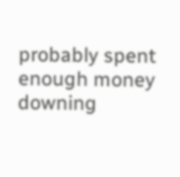probably spent enough money downing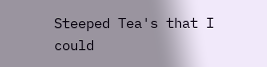Steeped Tea's that I could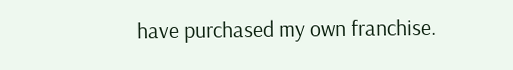have purchased my own franchise.